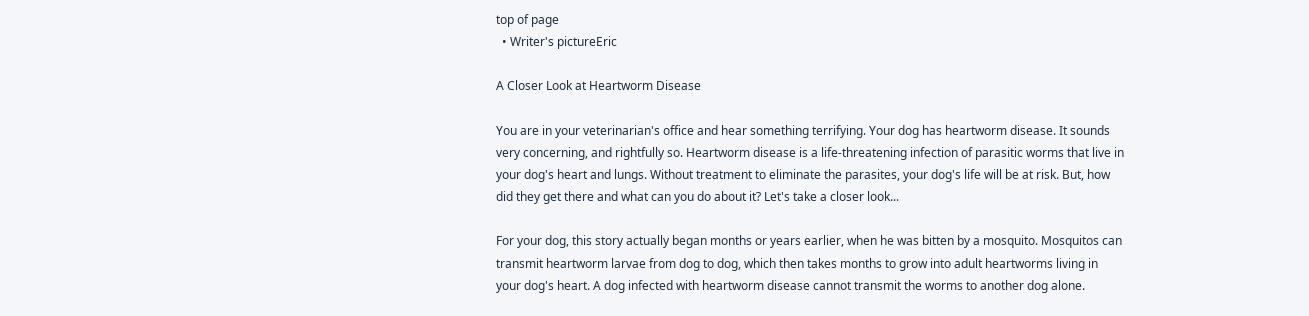top of page
  • Writer's pictureEric

A Closer Look at Heartworm Disease

You are in your veterinarian's office and hear something terrifying. Your dog has heartworm disease. It sounds very concerning, and rightfully so. Heartworm disease is a life-threatening infection of parasitic worms that live in your dog's heart and lungs. Without treatment to eliminate the parasites, your dog's life will be at risk. But, how did they get there and what can you do about it? Let's take a closer look...

For your dog, this story actually began months or years earlier, when he was bitten by a mosquito. Mosquitos can transmit heartworm larvae from dog to dog, which then takes months to grow into adult heartworms living in your dog's heart. A dog infected with heartworm disease cannot transmit the worms to another dog alone.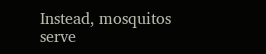Instead, mosquitos serve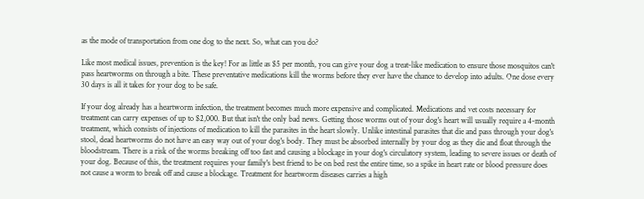as the mode of transportation from one dog to the next. So, what can you do?

Like most medical issues, prevention is the key! For as little as $5 per month, you can give your dog a treat-like medication to ensure those mosquitos can't pass heartworms on through a bite. These preventative medications kill the worms before they ever have the chance to develop into adults. One dose every 30 days is all it takes for your dog to be safe.

If your dog already has a heartworm infection, the treatment becomes much more expensive and complicated. Medications and vet costs necessary for treatment can carry expenses of up to $2,000. But that isn't the only bad news. Getting those worms out of your dog's heart will usually require a 4-month treatment, which consists of injections of medication to kill the parasites in the heart slowly. Unlike intestinal parasites that die and pass through your dog's stool, dead heartworms do not have an easy way out of your dog's body. They must be absorbed internally by your dog as they die and float through the bloodstream. There is a risk of the worms breaking off too fast and causing a blockage in your dog's circulatory system, leading to severe issues or death of your dog. Because of this, the treatment requires your family's best friend to be on bed rest the entire time, so a spike in heart rate or blood pressure does not cause a worm to break off and cause a blockage. Treatment for heartworm diseases carries a high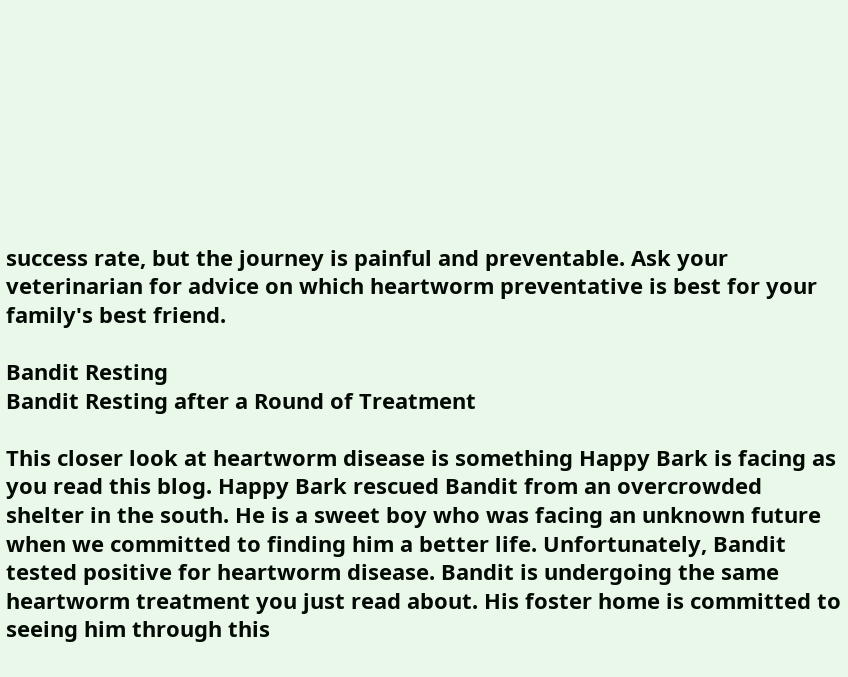success rate, but the journey is painful and preventable. Ask your veterinarian for advice on which heartworm preventative is best for your family's best friend.

Bandit Resting
Bandit Resting after a Round of Treatment

This closer look at heartworm disease is something Happy Bark is facing as you read this blog. Happy Bark rescued Bandit from an overcrowded shelter in the south. He is a sweet boy who was facing an unknown future when we committed to finding him a better life. Unfortunately, Bandit tested positive for heartworm disease. Bandit is undergoing the same heartworm treatment you just read about. His foster home is committed to seeing him through this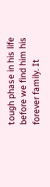tough phase in his life before we find him his forever family. It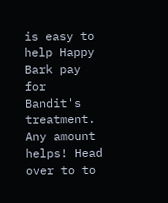is easy to help Happy Bark pay for Bandit's treatment. Any amount helps! Head over to to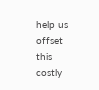help us offset this costly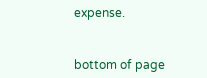expense.


bottom of page